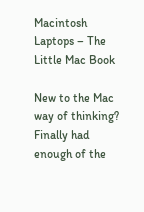Macintosh Laptops – The Little Mac Book

New to the Mac way of thinking? Finally had enough of the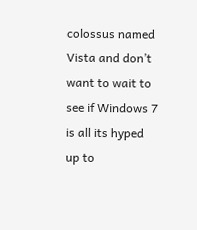colossus named Vista and don’t want to wait to see if Windows 7 is all its hyped up to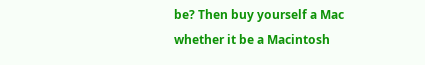be? Then buy yourself a Mac whether it be a Macintosh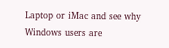Laptop or iMac and see why Windows users are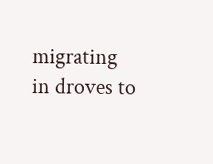migrating in droves to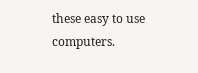these easy to use computers.